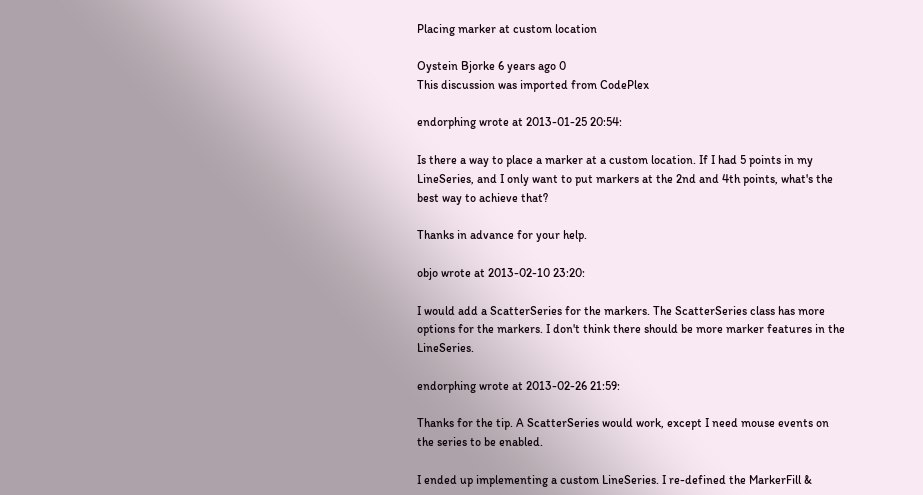Placing marker at custom location

Oystein Bjorke 6 years ago 0
This discussion was imported from CodePlex

endorphing wrote at 2013-01-25 20:54:

Is there a way to place a marker at a custom location. If I had 5 points in my LineSeries, and I only want to put markers at the 2nd and 4th points, what's the best way to achieve that?

Thanks in advance for your help.

objo wrote at 2013-02-10 23:20:

I would add a ScatterSeries for the markers. The ScatterSeries class has more options for the markers. I don't think there should be more marker features in the LineSeries.

endorphing wrote at 2013-02-26 21:59:

Thanks for the tip. A ScatterSeries would work, except I need mouse events on the series to be enabled.

I ended up implementing a custom LineSeries. I re-defined the MarkerFill &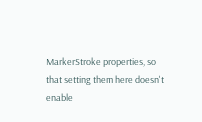MarkerStroke properties, so that setting them here doesn't enable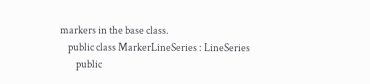markers in the base class.
    public class MarkerLineSeries : LineSeries
        public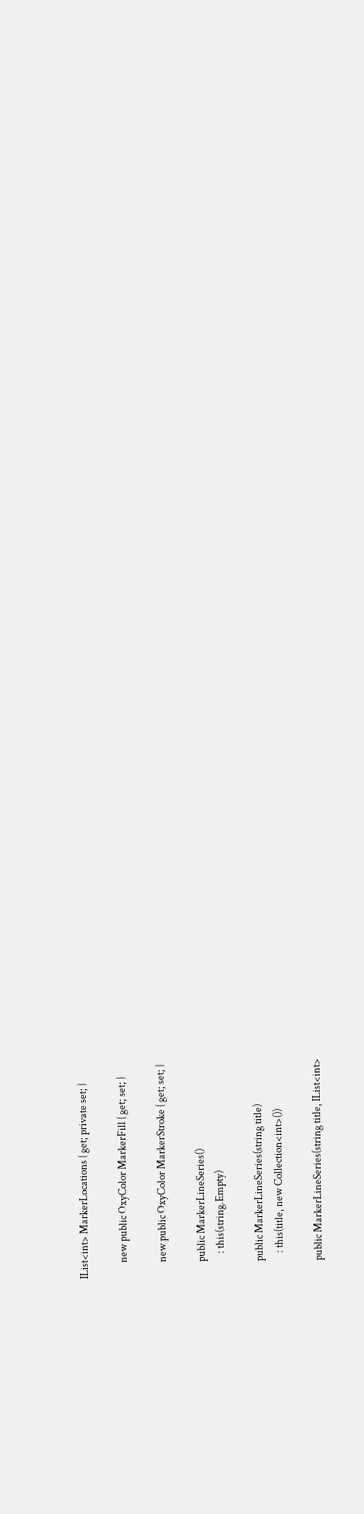IList<int> MarkerLocations { get; private set; }

        new public OxyColor MarkerFill { get; set; }

        new public OxyColor MarkerStroke { get; set; }

        public MarkerLineSeries()
            : this(string.Empty)

        public MarkerLineSeries(string title)
            : this(title, new Collection<int>())

        public MarkerLineSeries(string title, IList<int>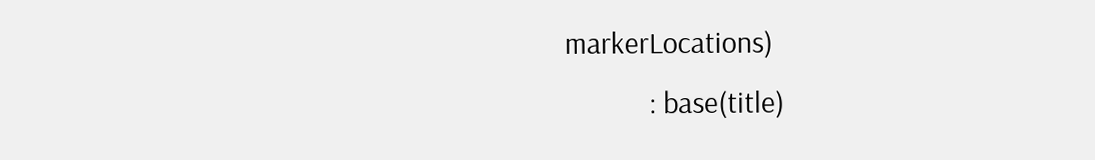markerLocations)
            : base(title)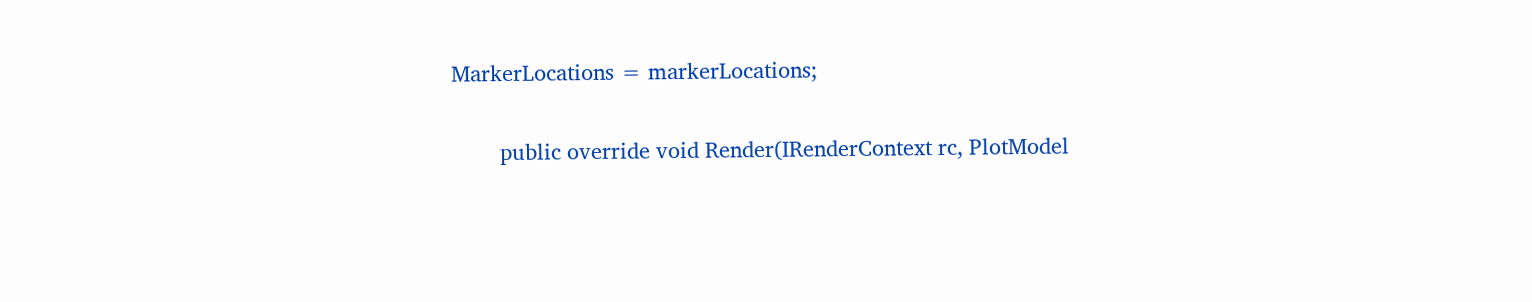MarkerLocations = markerLocations;

        public override void Render(IRenderContext rc, PlotModel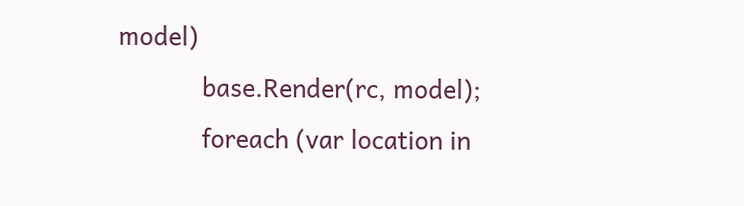model)
            base.Render(rc, model);
            foreach (var location in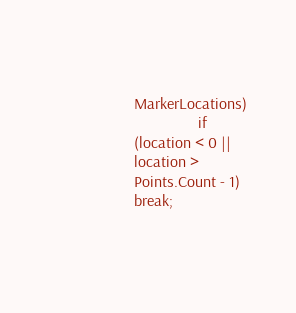MarkerLocations)
                if (location < 0 || location > Points.Count - 1) break;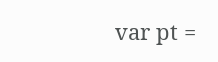var pt =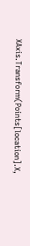XAxis.Transform(Points[location].X,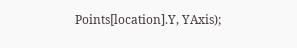Points[location].Y, YAxis);